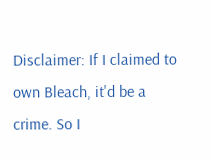Disclaimer: If I claimed to own Bleach, it'd be a crime. So I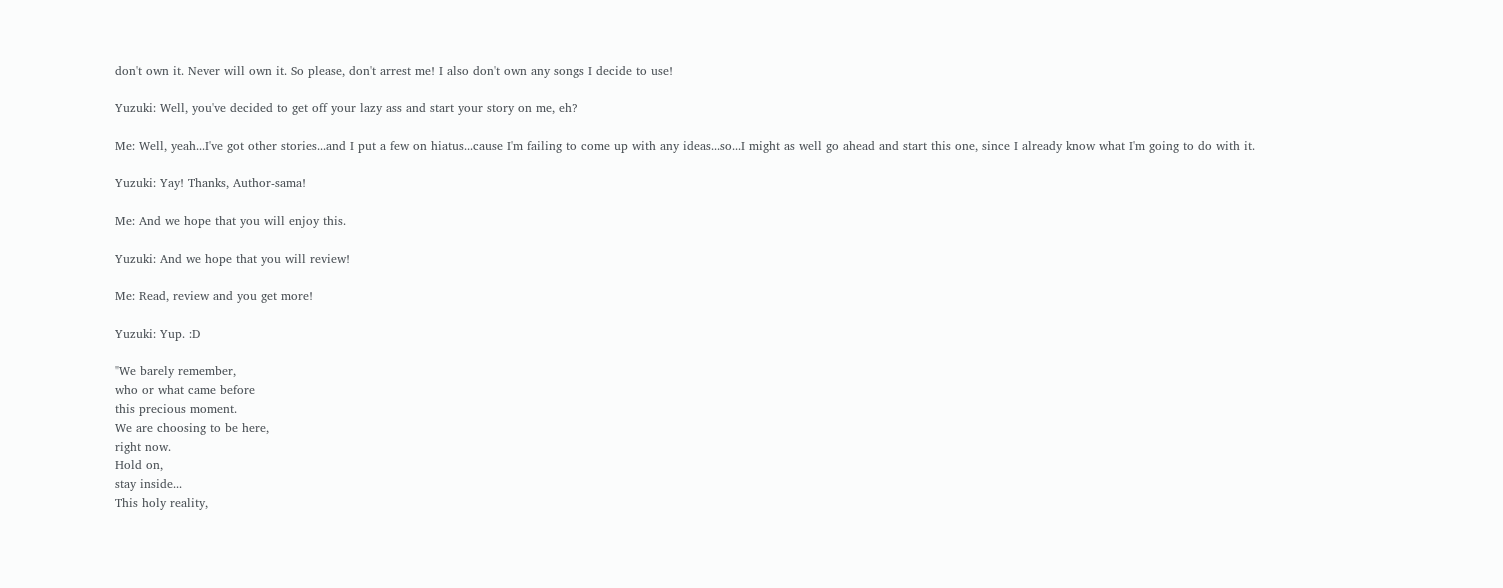don't own it. Never will own it. So please, don't arrest me! I also don't own any songs I decide to use!

Yuzuki: Well, you've decided to get off your lazy ass and start your story on me, eh?

Me: Well, yeah...I've got other stories...and I put a few on hiatus...cause I'm failing to come up with any ideas...so...I might as well go ahead and start this one, since I already know what I'm going to do with it.

Yuzuki: Yay! Thanks, Author-sama!

Me: And we hope that you will enjoy this.

Yuzuki: And we hope that you will review!

Me: Read, review and you get more!

Yuzuki: Yup. :D

"We barely remember,
who or what came before
this precious moment.
We are choosing to be here,
right now.
Hold on,
stay inside...
This holy reality,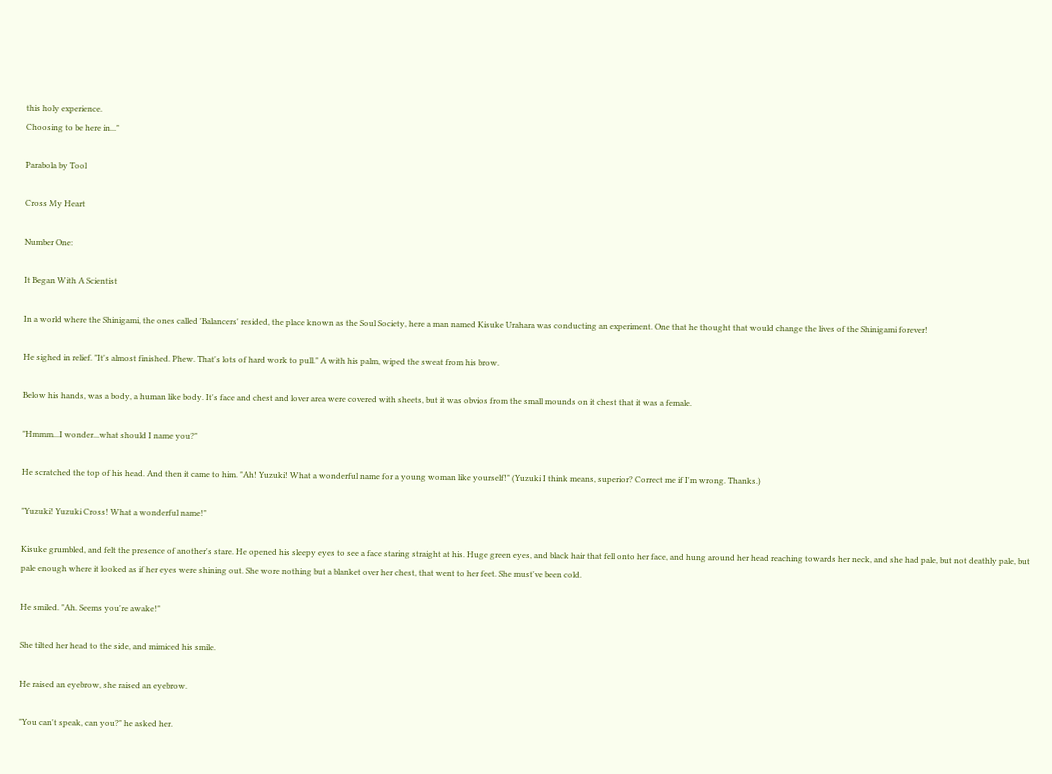this holy experience.
Choosing to be here in..."

Parabola by Tool

Cross My Heart

Number One:

It Began With A Scientist

In a world where the Shinigami, the ones called 'Balancers' resided, the place known as the Soul Society, here a man named Kisuke Urahara was conducting an experiment. One that he thought that would change the lives of the Shinigami forever!

He sighed in relief. "It's almost finished. Phew. That's lots of hard work to pull." A with his palm, wiped the sweat from his brow.

Below his hands, was a body, a human like body. It's face and chest and lover area were covered with sheets, but it was obvios from the small mounds on it chest that it was a female.

"Hmmm...I wonder...what should I name you?"

He scratched the top of his head. And then it came to him. "Ah! Yuzuki! What a wonderful name for a young woman like yourself!" (Yuzuki I think means, superior? Correct me if I'm wrong. Thanks.)

"Yuzuki! Yuzuki Cross! What a wonderful name!"

Kisuke grumbled, and felt the presence of another's stare. He opened his sleepy eyes to see a face staring straight at his. Huge green eyes, and black hair that fell onto her face, and hung around her head reaching towards her neck, and she had pale, but not deathly pale, but pale enough where it looked as if her eyes were shining out. She wore nothing but a blanket over her chest, that went to her feet. She must've been cold.

He smiled. "Ah. Seems you're awake!"

She tilted her head to the side, and mimiced his smile.

He raised an eyebrow, she raised an eyebrow.

"You can't speak, can you?" he asked her.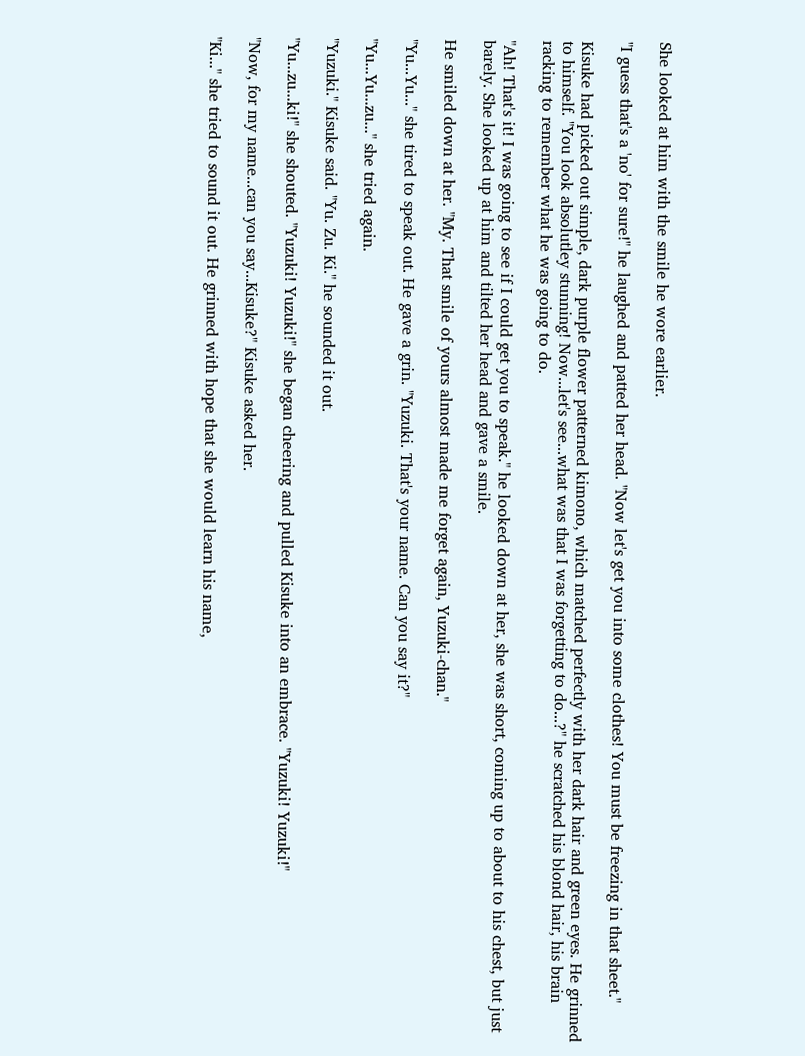She looked at him with the smile he wore earlier.

"I guess that's a 'no' for sure!" he laughed and patted her head. "Now let's get you into some clothes! You must be freezing in that sheet."

Kisuke had picked out simple, dark purple flower patterned kimono, which matched perfectly with her dark hair and green eyes. He grinned to himself. "You look absolutley stunning! Now...let's see...what was that I was forgetting to do...?" he scratched his blond hair, his brain racking to remember what he was going to do.

"Ah! That's it! I was going to see if I could get you to speak." he looked down at her, she was short, coming up to about to his chest, but just barely. She looked up at him and tilted her head and gave a smile.

He smiled down at her. "My. That smile of yours almost made me forget again, Yuzuki-chan."

"Yu...Yu..." she tired to speak out. He gave a grin. "Yuzuki. That's your name. Can you say it?"

"Yu...Yu...zu..." she tried again.

"Yuzuki." Kisuke said. "Yu. Zu. Ki." he sounded it out.

"Yu...zu...ki!" she shouted. "Yuzuki! Yuzuki!" she began cheering and pulled Kisuke into an embrace. "Yuzuki! Yuzuki!"

"Now, for my name...can you say...Kisuke?" Kisuke asked her.

"Ki..." she tried to sound it out. He grinned with hope that she would learn his name,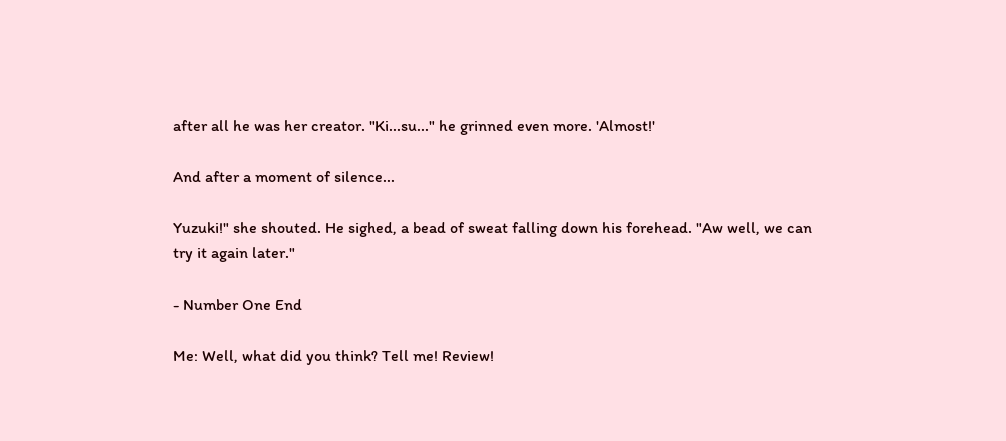after all he was her creator. "Ki...su..." he grinned even more. 'Almost!'

And after a moment of silence...

Yuzuki!" she shouted. He sighed, a bead of sweat falling down his forehead. "Aw well, we can try it again later."

- Number One End

Me: Well, what did you think? Tell me! Review!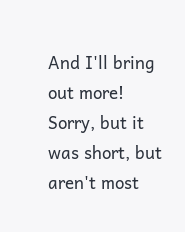And I'll bring out more! Sorry, but it was short, but aren't most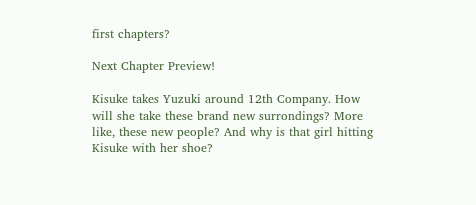first chapters?

Next Chapter Preview!

Kisuke takes Yuzuki around 12th Company. How will she take these brand new surrondings? More like, these new people? And why is that girl hitting Kisuke with her shoe?